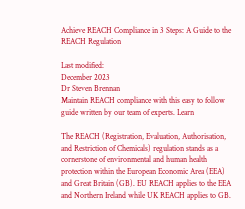Achieve REACH Compliance in 3 Steps: A Guide to the REACH Regulation

Last modified:
December 2023
Dr Steven Brennan
Maintain REACH compliance with this easy to follow guide written by our team of experts. Learn

The REACH (Registration, Evaluation, Authorisation, and Restriction of Chemicals) regulation stands as a cornerstone of environmental and human health protection within the European Economic Area (EEA) and Great Britain (GB). EU REACH applies to the EEA and Northern Ireland while UK REACH applies to GB.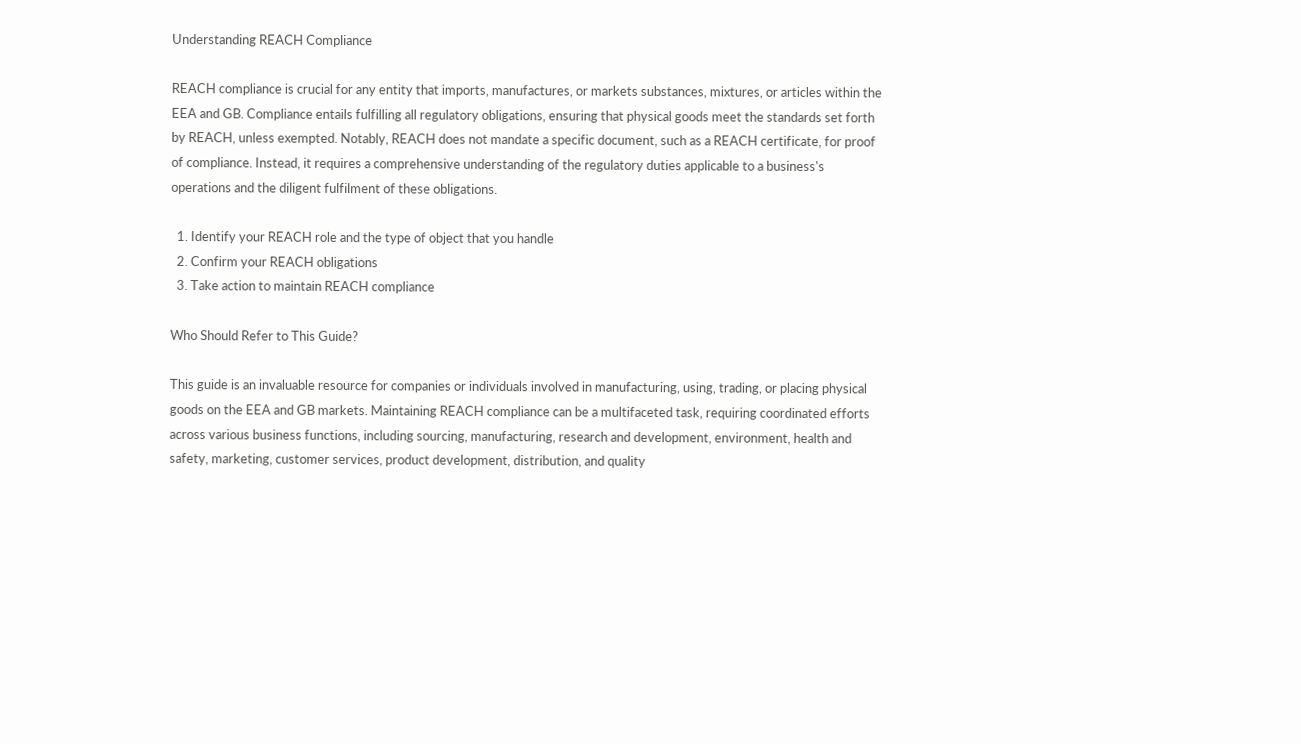Understanding REACH Compliance

REACH compliance is crucial for any entity that imports, manufactures, or markets substances, mixtures, or articles within the EEA and GB. Compliance entails fulfilling all regulatory obligations, ensuring that physical goods meet the standards set forth by REACH, unless exempted. Notably, REACH does not mandate a specific document, such as a REACH certificate, for proof of compliance. Instead, it requires a comprehensive understanding of the regulatory duties applicable to a business's operations and the diligent fulfilment of these obligations.

  1. Identify your REACH role and the type of object that you handle
  2. Confirm your REACH obligations
  3. Take action to maintain REACH compliance

Who Should Refer to This Guide?

This guide is an invaluable resource for companies or individuals involved in manufacturing, using, trading, or placing physical goods on the EEA and GB markets. Maintaining REACH compliance can be a multifaceted task, requiring coordinated efforts across various business functions, including sourcing, manufacturing, research and development, environment, health and safety, marketing, customer services, product development, distribution, and quality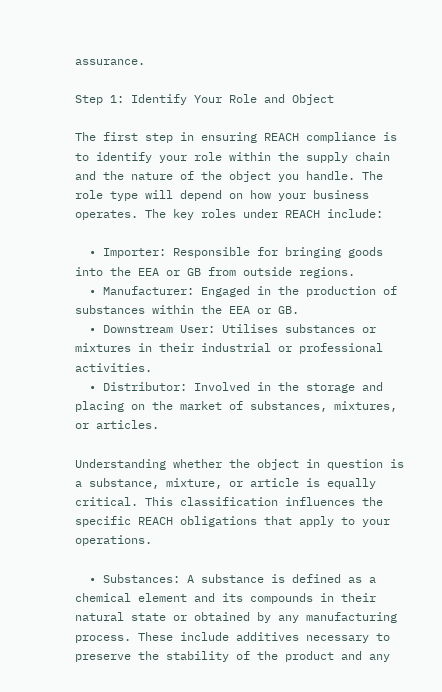assurance.

Step 1: Identify Your Role and Object

The first step in ensuring REACH compliance is to identify your role within the supply chain and the nature of the object you handle. The role type will depend on how your business operates. The key roles under REACH include:

  • Importer: Responsible for bringing goods into the EEA or GB from outside regions.
  • Manufacturer: Engaged in the production of substances within the EEA or GB.
  • Downstream User: Utilises substances or mixtures in their industrial or professional activities.
  • Distributor: Involved in the storage and placing on the market of substances, mixtures, or articles.

Understanding whether the object in question is a substance, mixture, or article is equally critical. This classification influences the specific REACH obligations that apply to your operations.

  • Substances: A substance is defined as a chemical element and its compounds in their natural state or obtained by any manufacturing process. These include additives necessary to preserve the stability of the product and any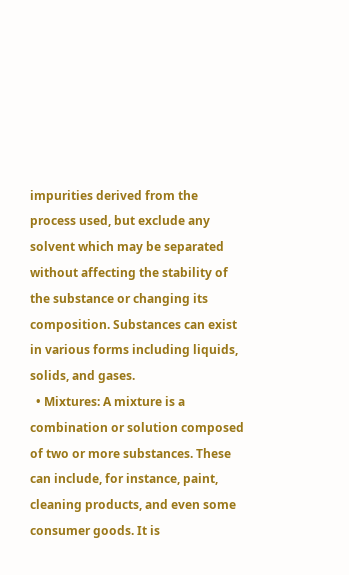impurities derived from the process used, but exclude any solvent which may be separated without affecting the stability of the substance or changing its composition. Substances can exist in various forms including liquids, solids, and gases.
  • Mixtures: A mixture is a combination or solution composed of two or more substances. These can include, for instance, paint, cleaning products, and even some consumer goods. It is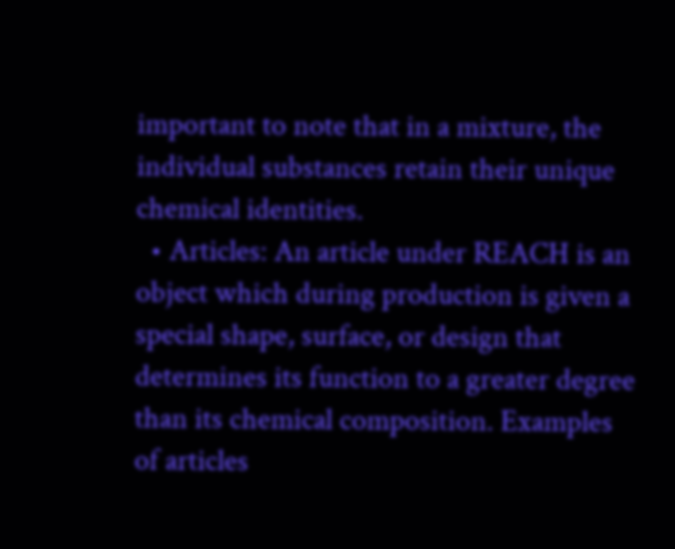important to note that in a mixture, the individual substances retain their unique chemical identities.
  • Articles: An article under REACH is an object which during production is given a special shape, surface, or design that determines its function to a greater degree than its chemical composition. Examples of articles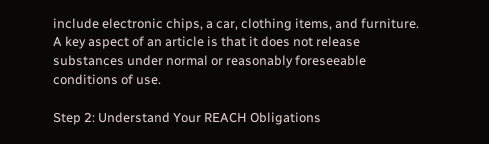include electronic chips, a car, clothing items, and furniture. A key aspect of an article is that it does not release substances under normal or reasonably foreseeable conditions of use.

Step 2: Understand Your REACH Obligations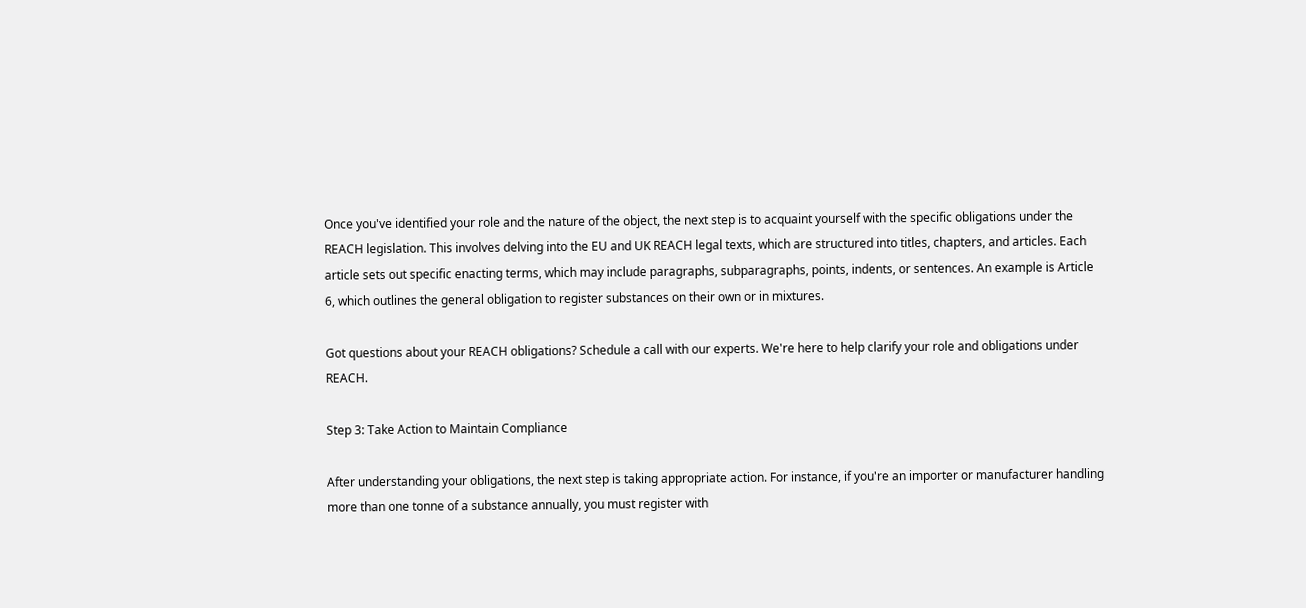Once you've identified your role and the nature of the object, the next step is to acquaint yourself with the specific obligations under the REACH legislation. This involves delving into the EU and UK REACH legal texts, which are structured into titles, chapters, and articles. Each article sets out specific enacting terms, which may include paragraphs, subparagraphs, points, indents, or sentences. An example is Article 6, which outlines the general obligation to register substances on their own or in mixtures.

Got questions about your REACH obligations? Schedule a call with our experts. We're here to help clarify your role and obligations under REACH.

Step 3: Take Action to Maintain Compliance

After understanding your obligations, the next step is taking appropriate action. For instance, if you're an importer or manufacturer handling more than one tonne of a substance annually, you must register with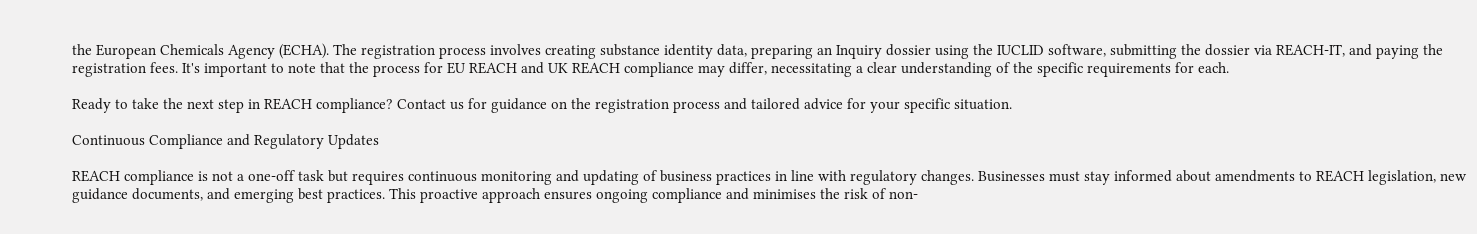the European Chemicals Agency (ECHA). The registration process involves creating substance identity data, preparing an Inquiry dossier using the IUCLID software, submitting the dossier via REACH-IT, and paying the registration fees. It's important to note that the process for EU REACH and UK REACH compliance may differ, necessitating a clear understanding of the specific requirements for each.

Ready to take the next step in REACH compliance? Contact us for guidance on the registration process and tailored advice for your specific situation.

Continuous Compliance and Regulatory Updates

REACH compliance is not a one-off task but requires continuous monitoring and updating of business practices in line with regulatory changes. Businesses must stay informed about amendments to REACH legislation, new guidance documents, and emerging best practices. This proactive approach ensures ongoing compliance and minimises the risk of non-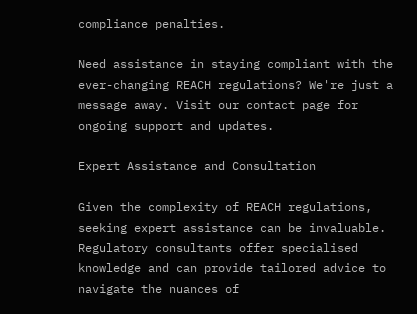compliance penalties.

Need assistance in staying compliant with the ever-changing REACH regulations? We're just a message away. Visit our contact page for ongoing support and updates.

Expert Assistance and Consultation

Given the complexity of REACH regulations, seeking expert assistance can be invaluable. Regulatory consultants offer specialised knowledge and can provide tailored advice to navigate the nuances of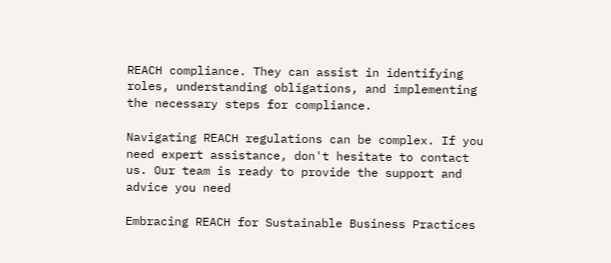REACH compliance. They can assist in identifying roles, understanding obligations, and implementing the necessary steps for compliance.

Navigating REACH regulations can be complex. If you need expert assistance, don't hesitate to contact us. Our team is ready to provide the support and advice you need

Embracing REACH for Sustainable Business Practices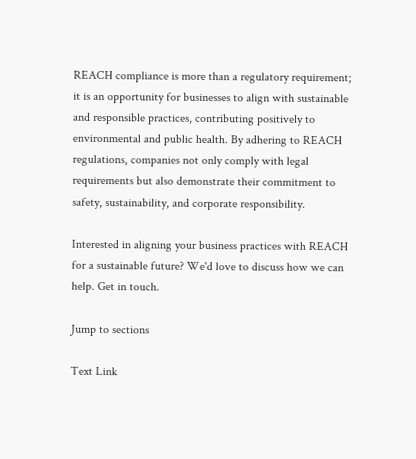REACH compliance is more than a regulatory requirement; it is an opportunity for businesses to align with sustainable and responsible practices, contributing positively to environmental and public health. By adhering to REACH regulations, companies not only comply with legal requirements but also demonstrate their commitment to safety, sustainability, and corporate responsibility.

Interested in aligning your business practices with REACH for a sustainable future? We'd love to discuss how we can help. Get in touch.

Jump to sections

Text Link